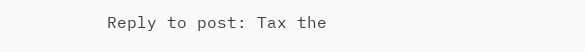Reply to post: Tax the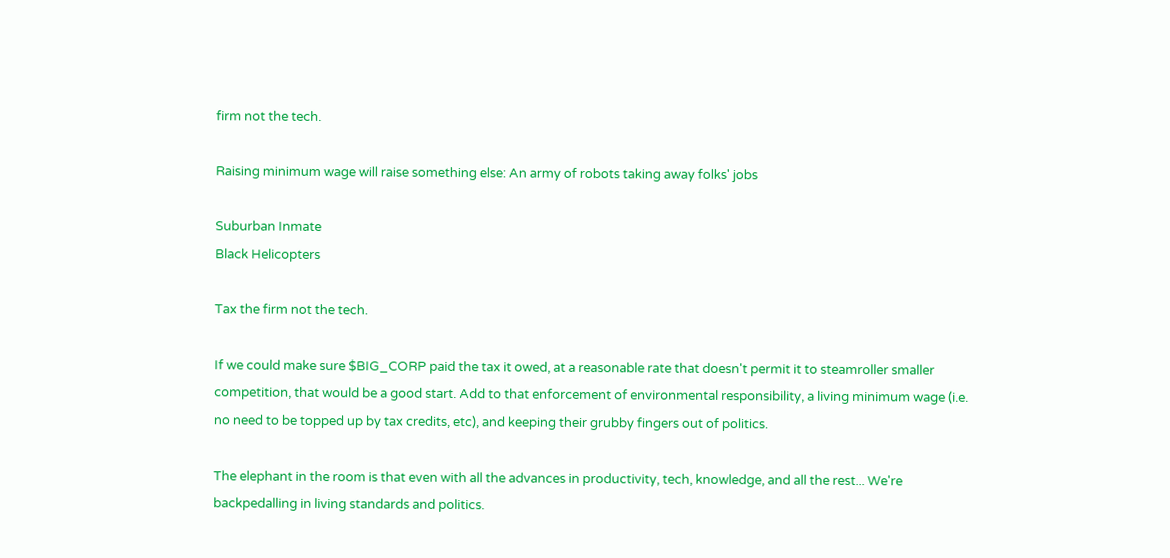firm not the tech.

Raising minimum wage will raise something else: An army of robots taking away folks' jobs

Suburban Inmate
Black Helicopters

Tax the firm not the tech.

If we could make sure $BIG_CORP paid the tax it owed, at a reasonable rate that doesn't permit it to steamroller smaller competition, that would be a good start. Add to that enforcement of environmental responsibility, a living minimum wage (i.e. no need to be topped up by tax credits, etc), and keeping their grubby fingers out of politics.

The elephant in the room is that even with all the advances in productivity, tech, knowledge, and all the rest... We're backpedalling in living standards and politics.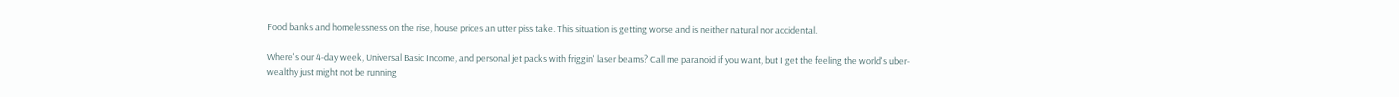Food banks and homelessness on the rise, house prices an utter piss take. This situation is getting worse and is neither natural nor accidental.

Where's our 4-day week, Universal Basic Income, and personal jet packs with friggin' laser beams? Call me paranoid if you want, but I get the feeling the world's uber-wealthy just might not be running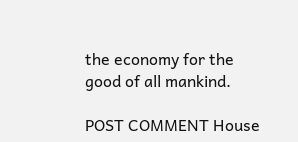the economy for the good of all mankind.

POST COMMENT House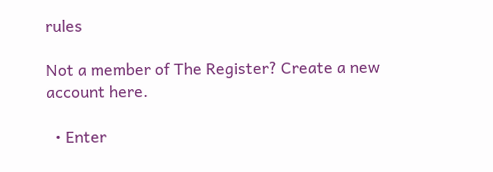rules

Not a member of The Register? Create a new account here.

  • Enter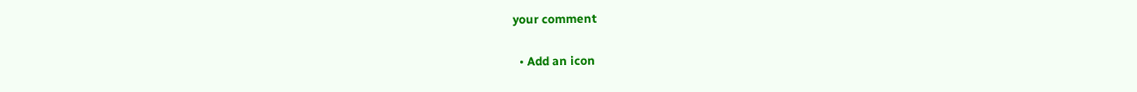your comment

  • Add an icon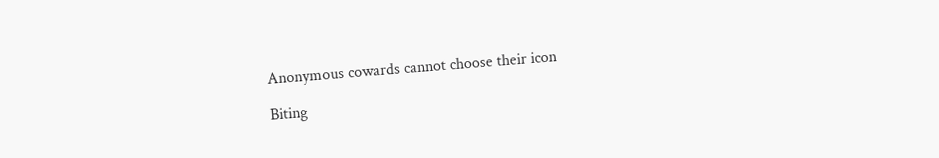Anonymous cowards cannot choose their icon

Biting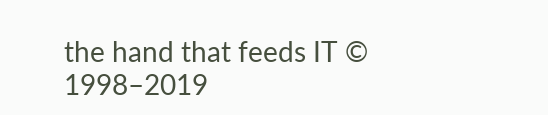the hand that feeds IT © 1998–2019